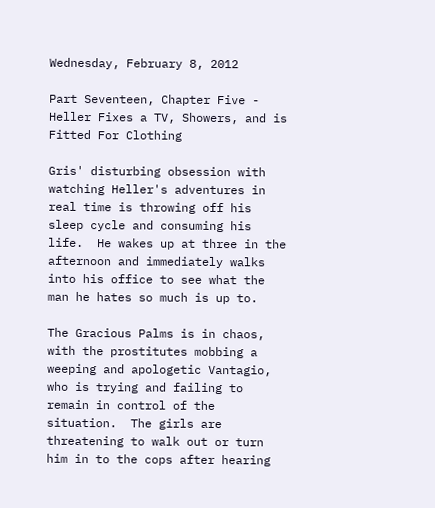Wednesday, February 8, 2012

Part Seventeen, Chapter Five - Heller Fixes a TV, Showers, and is Fitted For Clothing

Gris' disturbing obsession with watching Heller's adventures in real time is throwing off his sleep cycle and consuming his life.  He wakes up at three in the afternoon and immediately walks into his office to see what the man he hates so much is up to.

The Gracious Palms is in chaos, with the prostitutes mobbing a weeping and apologetic Vantagio, who is trying and failing to remain in control of the situation.  The girls are threatening to walk out or turn him in to the cops after hearing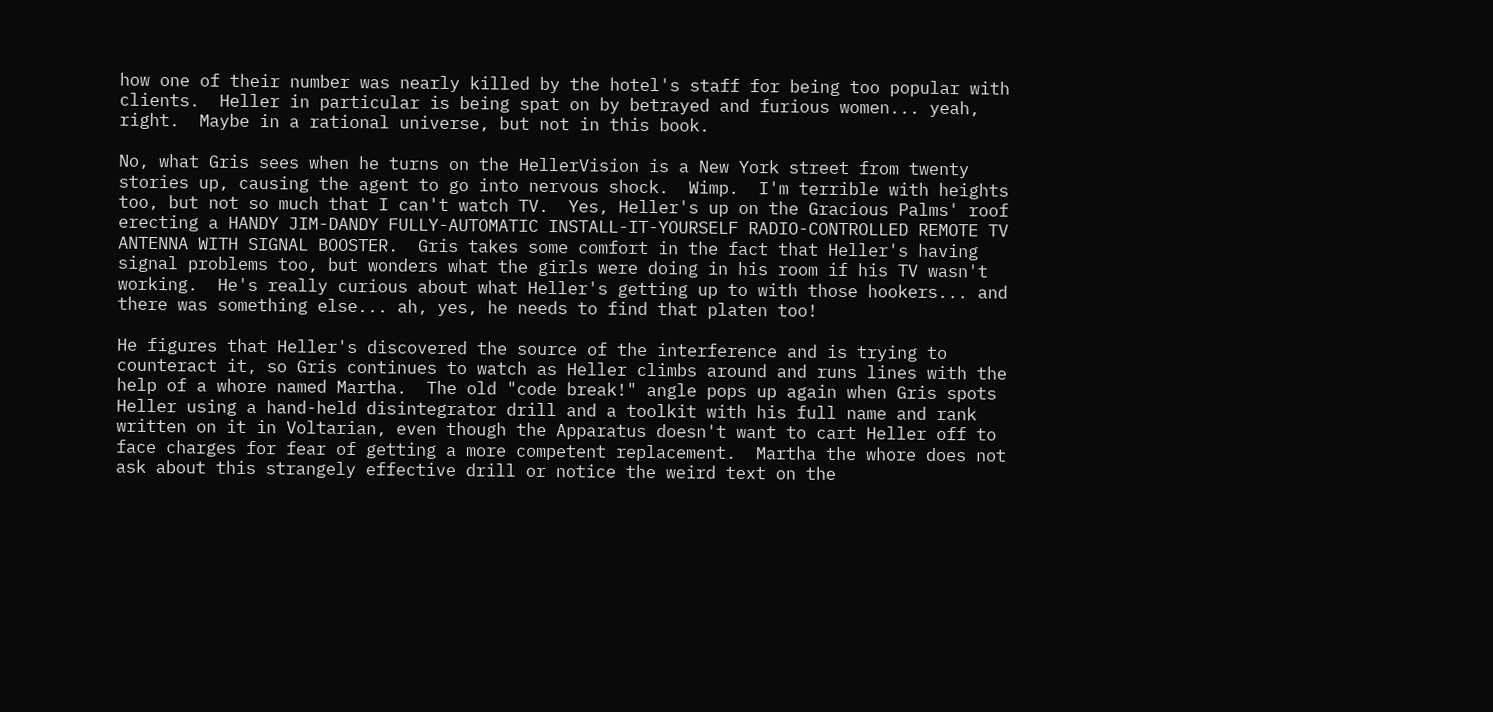how one of their number was nearly killed by the hotel's staff for being too popular with clients.  Heller in particular is being spat on by betrayed and furious women... yeah, right.  Maybe in a rational universe, but not in this book.

No, what Gris sees when he turns on the HellerVision is a New York street from twenty stories up, causing the agent to go into nervous shock.  Wimp.  I'm terrible with heights too, but not so much that I can't watch TV.  Yes, Heller's up on the Gracious Palms' roof erecting a HANDY JIM-DANDY FULLY-AUTOMATIC INSTALL-IT-YOURSELF RADIO-CONTROLLED REMOTE TV ANTENNA WITH SIGNAL BOOSTER.  Gris takes some comfort in the fact that Heller's having signal problems too, but wonders what the girls were doing in his room if his TV wasn't working.  He's really curious about what Heller's getting up to with those hookers... and there was something else... ah, yes, he needs to find that platen too!

He figures that Heller's discovered the source of the interference and is trying to counteract it, so Gris continues to watch as Heller climbs around and runs lines with the help of a whore named Martha.  The old "code break!" angle pops up again when Gris spots Heller using a hand-held disintegrator drill and a toolkit with his full name and rank written on it in Voltarian, even though the Apparatus doesn't want to cart Heller off to face charges for fear of getting a more competent replacement.  Martha the whore does not ask about this strangely effective drill or notice the weird text on the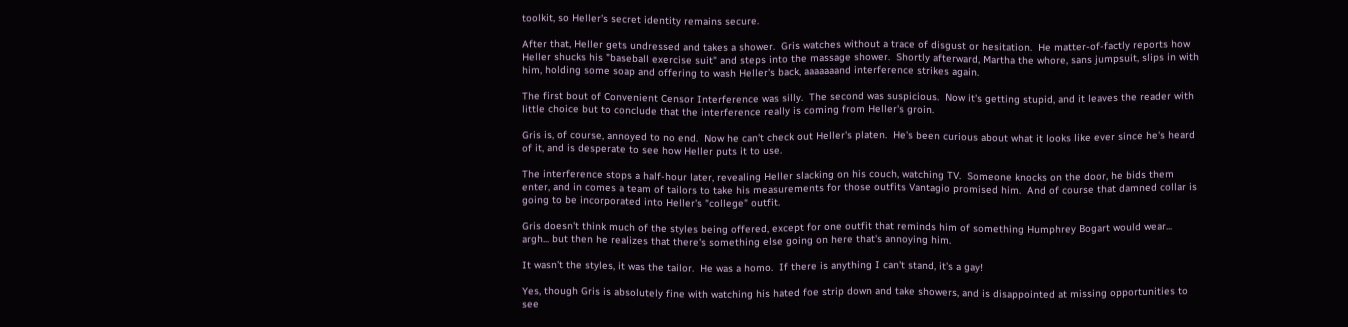toolkit, so Heller's secret identity remains secure.

After that, Heller gets undressed and takes a shower.  Gris watches without a trace of disgust or hesitation.  He matter-of-factly reports how Heller shucks his "baseball exercise suit" and steps into the massage shower.  Shortly afterward, Martha the whore, sans jumpsuit, slips in with him, holding some soap and offering to wash Heller's back, aaaaaaand interference strikes again.

The first bout of Convenient Censor Interference was silly.  The second was suspicious.  Now it's getting stupid, and it leaves the reader with little choice but to conclude that the interference really is coming from Heller's groin.

Gris is, of course, annoyed to no end.  Now he can't check out Heller's platen.  He's been curious about what it looks like ever since he's heard of it, and is desperate to see how Heller puts it to use.

The interference stops a half-hour later, revealing Heller slacking on his couch, watching TV.  Someone knocks on the door, he bids them enter, and in comes a team of tailors to take his measurements for those outfits Vantagio promised him.  And of course that damned collar is going to be incorporated into Heller's "college" outfit.

Gris doesn't think much of the styles being offered, except for one outfit that reminds him of something Humphrey Bogart would wear... argh... but then he realizes that there's something else going on here that's annoying him.

It wasn't the styles, it was the tailor.  He was a homo.  If there is anything I can't stand, it's a gay!

Yes, though Gris is absolutely fine with watching his hated foe strip down and take showers, and is disappointed at missing opportunities to see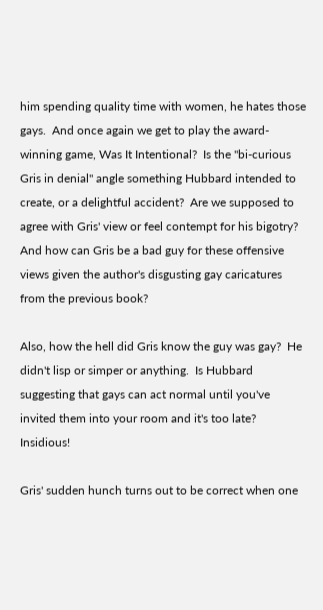him spending quality time with women, he hates those gays.  And once again we get to play the award-winning game, Was It Intentional?  Is the "bi-curious Gris in denial" angle something Hubbard intended to create, or a delightful accident?  Are we supposed to agree with Gris' view or feel contempt for his bigotry?  And how can Gris be a bad guy for these offensive views given the author's disgusting gay caricatures from the previous book?

Also, how the hell did Gris know the guy was gay?  He didn't lisp or simper or anything.  Is Hubbard suggesting that gays can act normal until you've invited them into your room and it's too late?  Insidious!

Gris' sudden hunch turns out to be correct when one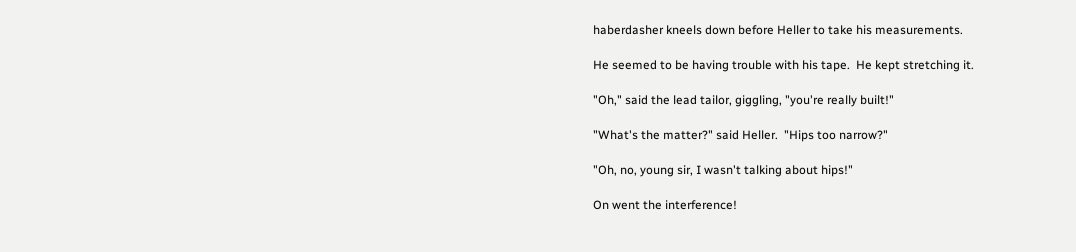haberdasher kneels down before Heller to take his measurements.

He seemed to be having trouble with his tape.  He kept stretching it.

"Oh," said the lead tailor, giggling, "you're really built!"

"What's the matter?" said Heller.  "Hips too narrow?"

"Oh, no, young sir, I wasn't talking about hips!"

On went the interference!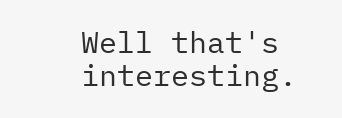Well that's interesting.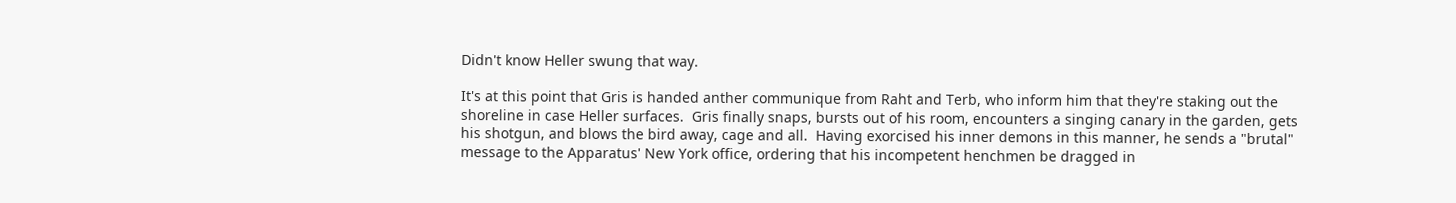Didn't know Heller swung that way.

It's at this point that Gris is handed anther communique from Raht and Terb, who inform him that they're staking out the shoreline in case Heller surfaces.  Gris finally snaps, bursts out of his room, encounters a singing canary in the garden, gets his shotgun, and blows the bird away, cage and all.  Having exorcised his inner demons in this manner, he sends a "brutal" message to the Apparatus' New York office, ordering that his incompetent henchmen be dragged in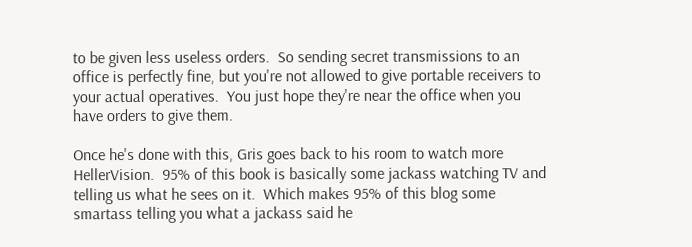to be given less useless orders.  So sending secret transmissions to an office is perfectly fine, but you're not allowed to give portable receivers to your actual operatives.  You just hope they're near the office when you have orders to give them.

Once he's done with this, Gris goes back to his room to watch more HellerVision.  95% of this book is basically some jackass watching TV and telling us what he sees on it.  Which makes 95% of this blog some smartass telling you what a jackass said he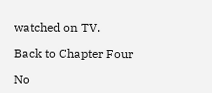watched on TV.

Back to Chapter Four

No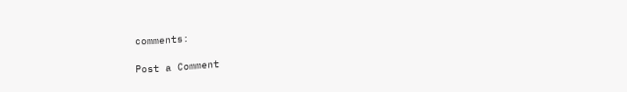comments:

Post a Comment